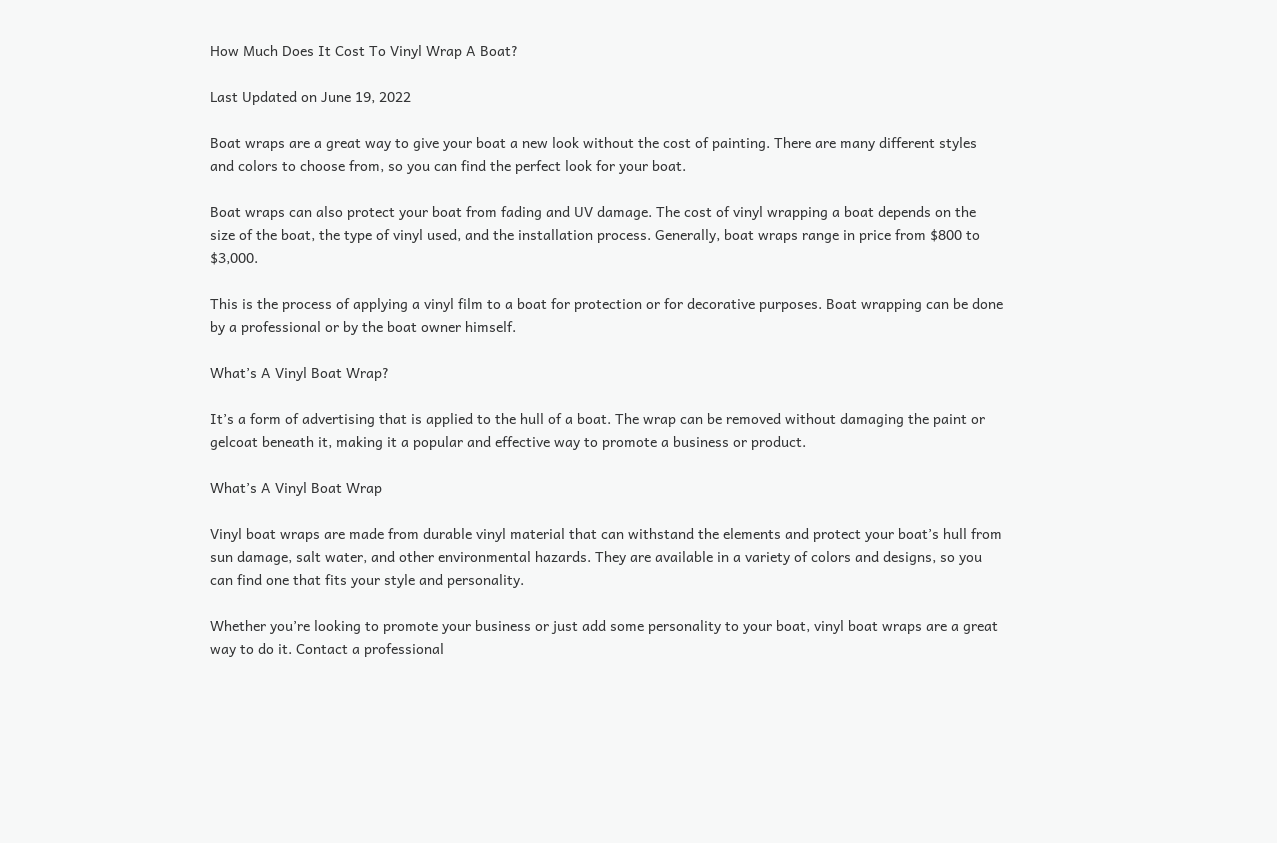How Much Does It Cost To Vinyl Wrap A Boat?

Last Updated on June 19, 2022

Boat wraps are a great way to give your boat a new look without the cost of painting. There are many different styles and colors to choose from, so you can find the perfect look for your boat.

Boat wraps can also protect your boat from fading and UV damage. The cost of vinyl wrapping a boat depends on the size of the boat, the type of vinyl used, and the installation process. Generally, boat wraps range in price from $800 to $3,000.

This is the process of applying a vinyl film to a boat for protection or for decorative purposes. Boat wrapping can be done by a professional or by the boat owner himself.

What’s A Vinyl Boat Wrap?

It’s a form of advertising that is applied to the hull of a boat. The wrap can be removed without damaging the paint or gelcoat beneath it, making it a popular and effective way to promote a business or product.

What’s A Vinyl Boat Wrap

Vinyl boat wraps are made from durable vinyl material that can withstand the elements and protect your boat’s hull from sun damage, salt water, and other environmental hazards. They are available in a variety of colors and designs, so you can find one that fits your style and personality.

Whether you’re looking to promote your business or just add some personality to your boat, vinyl boat wraps are a great way to do it. Contact a professional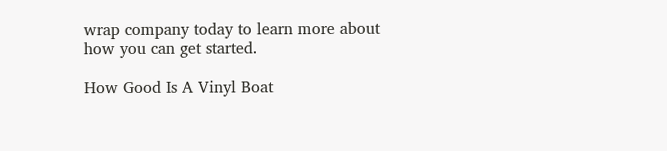wrap company today to learn more about how you can get started.

How Good Is A Vinyl Boat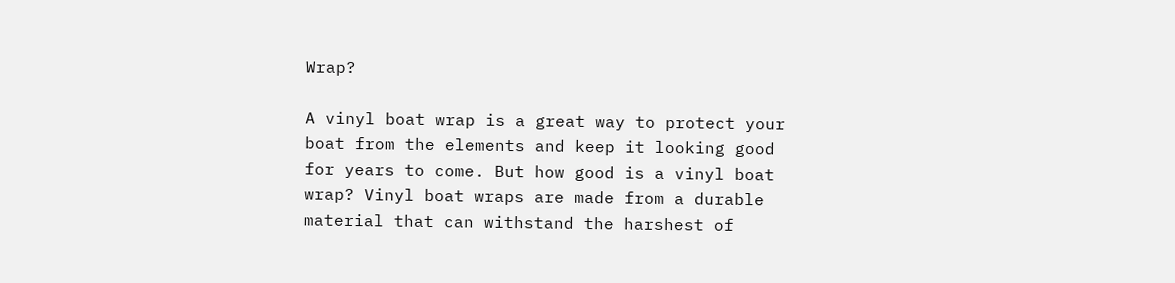Wrap?

A vinyl boat wrap is a great way to protect your boat from the elements and keep it looking good for years to come. But how good is a vinyl boat wrap? Vinyl boat wraps are made from a durable material that can withstand the harshest of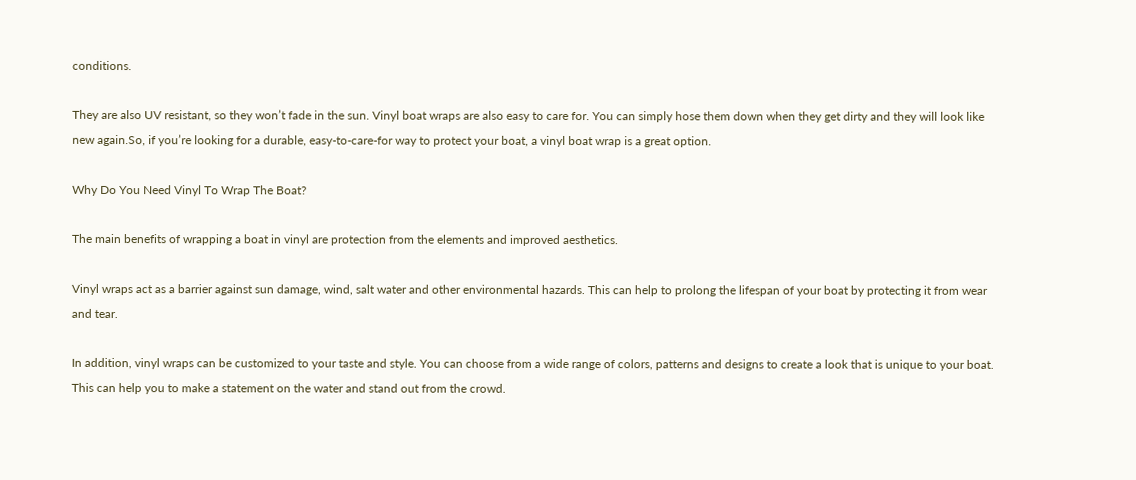conditions.

They are also UV resistant, so they won’t fade in the sun. Vinyl boat wraps are also easy to care for. You can simply hose them down when they get dirty and they will look like new again.So, if you’re looking for a durable, easy-to-care-for way to protect your boat, a vinyl boat wrap is a great option.

Why Do You Need Vinyl To Wrap The Boat?

The main benefits of wrapping a boat in vinyl are protection from the elements and improved aesthetics.

Vinyl wraps act as a barrier against sun damage, wind, salt water and other environmental hazards. This can help to prolong the lifespan of your boat by protecting it from wear and tear.

In addition, vinyl wraps can be customized to your taste and style. You can choose from a wide range of colors, patterns and designs to create a look that is unique to your boat. This can help you to make a statement on the water and stand out from the crowd.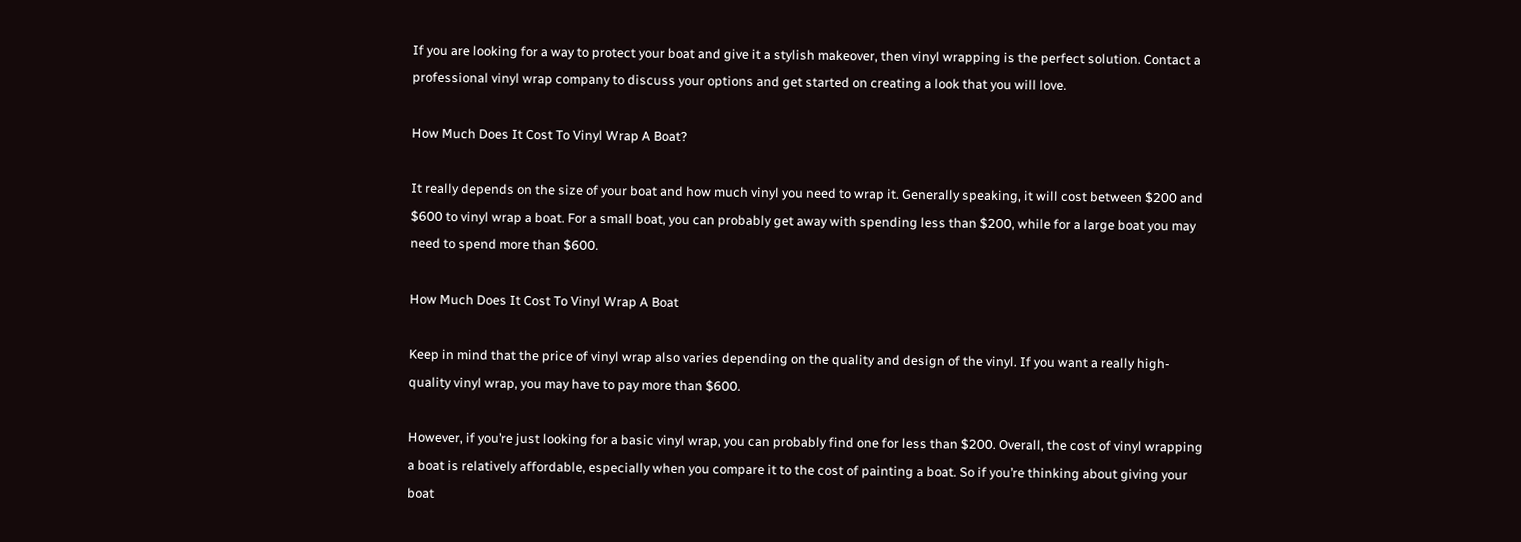If you are looking for a way to protect your boat and give it a stylish makeover, then vinyl wrapping is the perfect solution. Contact a professional vinyl wrap company to discuss your options and get started on creating a look that you will love.

How Much Does It Cost To Vinyl Wrap A Boat?

It really depends on the size of your boat and how much vinyl you need to wrap it. Generally speaking, it will cost between $200 and $600 to vinyl wrap a boat. For a small boat, you can probably get away with spending less than $200, while for a large boat you may need to spend more than $600.

How Much Does It Cost To Vinyl Wrap A Boat

Keep in mind that the price of vinyl wrap also varies depending on the quality and design of the vinyl. If you want a really high-quality vinyl wrap, you may have to pay more than $600.

However, if you’re just looking for a basic vinyl wrap, you can probably find one for less than $200. Overall, the cost of vinyl wrapping a boat is relatively affordable, especially when you compare it to the cost of painting a boat. So if you’re thinking about giving your boat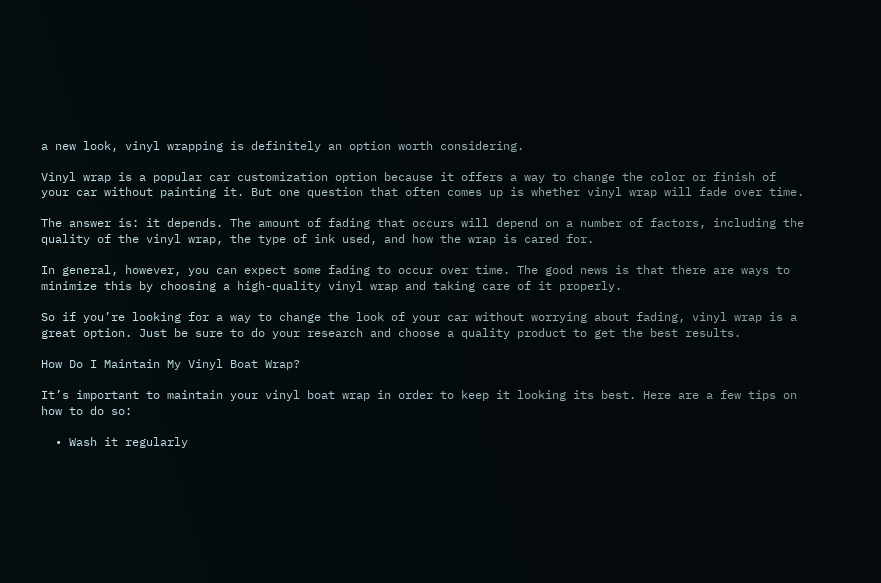a new look, vinyl wrapping is definitely an option worth considering.

Vinyl wrap is a popular car customization option because it offers a way to change the color or finish of your car without painting it. But one question that often comes up is whether vinyl wrap will fade over time.

The answer is: it depends. The amount of fading that occurs will depend on a number of factors, including the quality of the vinyl wrap, the type of ink used, and how the wrap is cared for.

In general, however, you can expect some fading to occur over time. The good news is that there are ways to minimize this by choosing a high-quality vinyl wrap and taking care of it properly.

So if you’re looking for a way to change the look of your car without worrying about fading, vinyl wrap is a great option. Just be sure to do your research and choose a quality product to get the best results.

How Do I Maintain My Vinyl Boat Wrap?

It’s important to maintain your vinyl boat wrap in order to keep it looking its best. Here are a few tips on how to do so:

  • Wash it regularly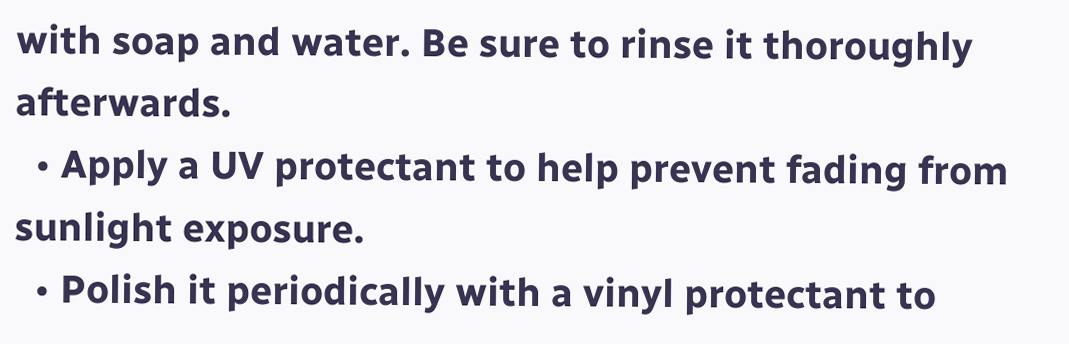with soap and water. Be sure to rinse it thoroughly afterwards.
  • Apply a UV protectant to help prevent fading from sunlight exposure.
  • Polish it periodically with a vinyl protectant to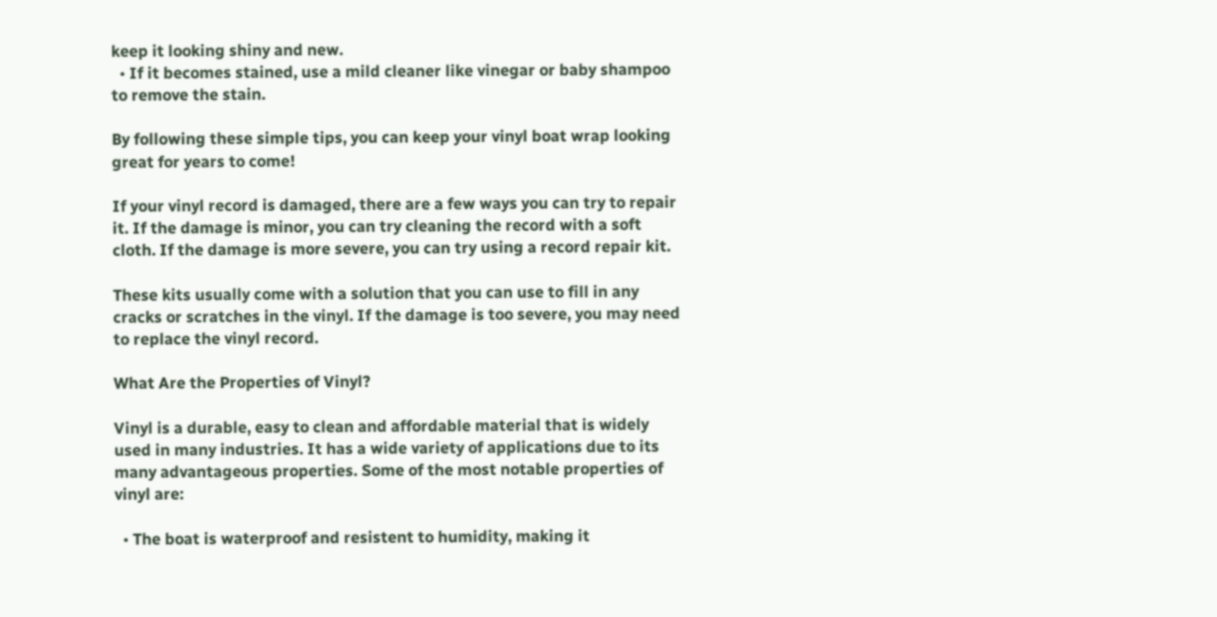keep it looking shiny and new.
  • If it becomes stained, use a mild cleaner like vinegar or baby shampoo to remove the stain.

By following these simple tips, you can keep your vinyl boat wrap looking great for years to come!

If your vinyl record is damaged, there are a few ways you can try to repair it. If the damage is minor, you can try cleaning the record with a soft cloth. If the damage is more severe, you can try using a record repair kit.

These kits usually come with a solution that you can use to fill in any cracks or scratches in the vinyl. If the damage is too severe, you may need to replace the vinyl record.

What Are the Properties of Vinyl?

Vinyl is a durable, easy to clean and affordable material that is widely used in many industries. It has a wide variety of applications due to its many advantageous properties. Some of the most notable properties of vinyl are:

  • The boat is waterproof and resistent to humidity, making it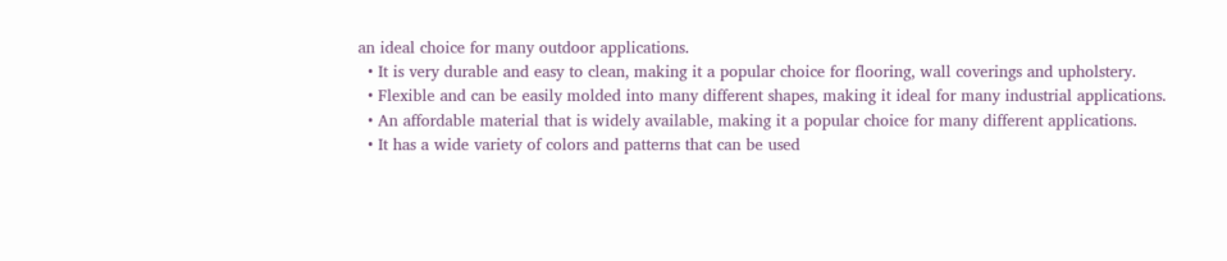an ideal choice for many outdoor applications.
  • It is very durable and easy to clean, making it a popular choice for flooring, wall coverings and upholstery.
  • Flexible and can be easily molded into many different shapes, making it ideal for many industrial applications.
  • An affordable material that is widely available, making it a popular choice for many different applications.
  • It has a wide variety of colors and patterns that can be used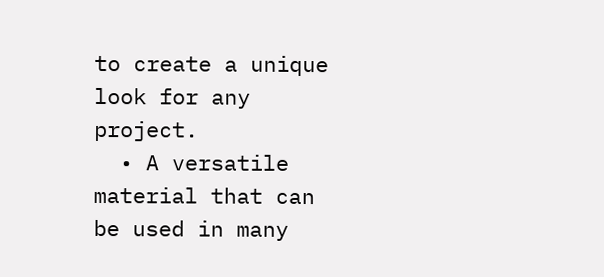to create a unique look for any project.
  • A versatile material that can be used in many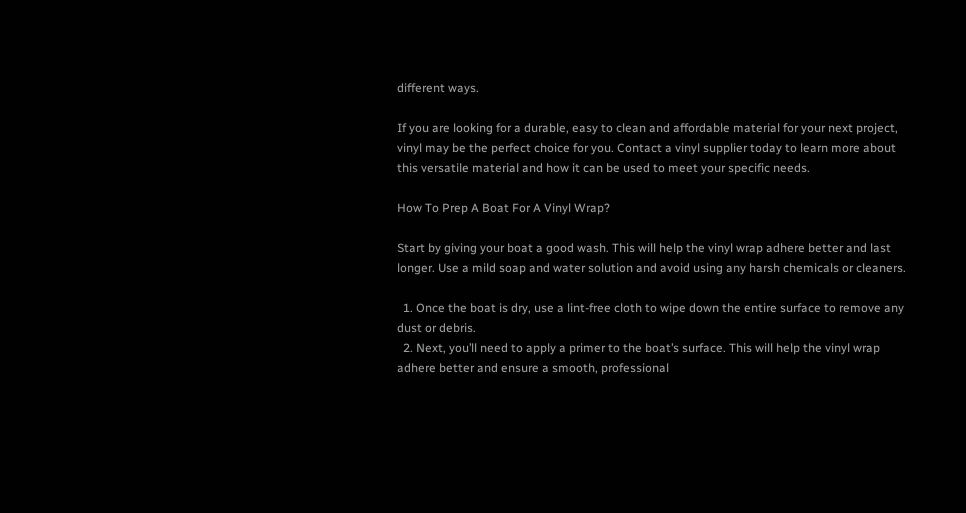different ways.

If you are looking for a durable, easy to clean and affordable material for your next project, vinyl may be the perfect choice for you. Contact a vinyl supplier today to learn more about this versatile material and how it can be used to meet your specific needs.

How To Prep A Boat For A Vinyl Wrap?

Start by giving your boat a good wash. This will help the vinyl wrap adhere better and last longer. Use a mild soap and water solution and avoid using any harsh chemicals or cleaners.

  1. Once the boat is dry, use a lint-free cloth to wipe down the entire surface to remove any dust or debris.
  2. Next, you’ll need to apply a primer to the boat’s surface. This will help the vinyl wrap adhere better and ensure a smooth, professional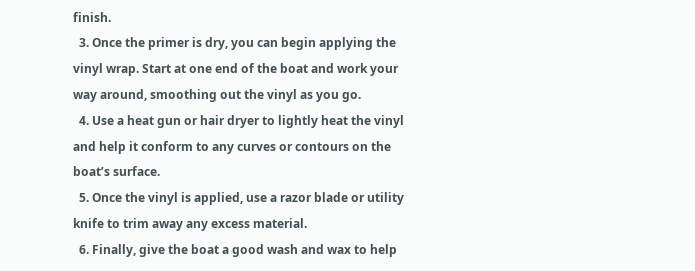finish.
  3. Once the primer is dry, you can begin applying the vinyl wrap. Start at one end of the boat and work your way around, smoothing out the vinyl as you go.
  4. Use a heat gun or hair dryer to lightly heat the vinyl and help it conform to any curves or contours on the boat’s surface.
  5. Once the vinyl is applied, use a razor blade or utility knife to trim away any excess material.
  6. Finally, give the boat a good wash and wax to help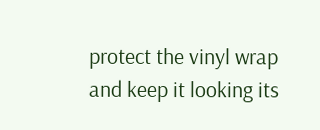protect the vinyl wrap and keep it looking its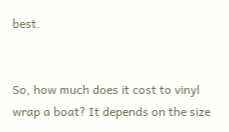best.


So, how much does it cost to vinyl wrap a boat? It depends on the size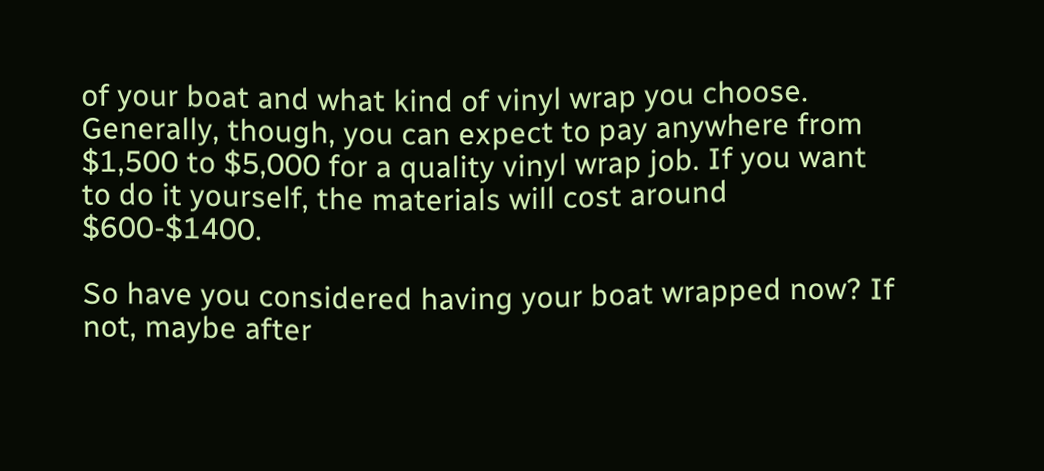of your boat and what kind of vinyl wrap you choose. Generally, though, you can expect to pay anywhere from $1,500 to $5,000 for a quality vinyl wrap job. If you want to do it yourself, the materials will cost around $600-$1400.

So have you considered having your boat wrapped now? If not, maybe after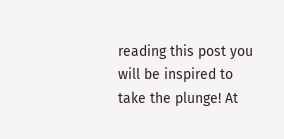reading this post you will be inspired to take the plunge! At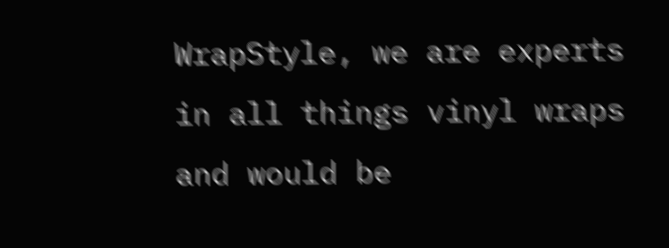WrapStyle, we are experts in all things vinyl wraps and would be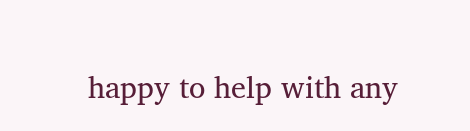happy to help with any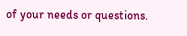of your needs or questions.